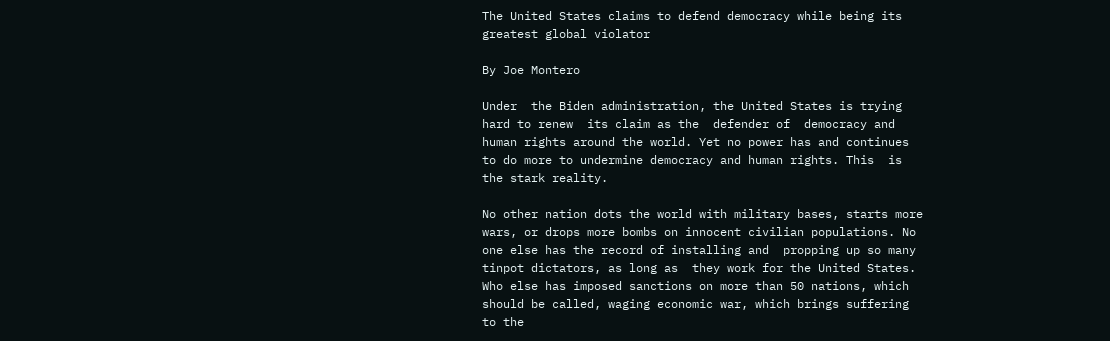The United States claims to defend democracy while being its greatest global violator

By Joe Montero

Under  the Biden administration, the United States is trying hard to renew  its claim as the  defender of  democracy and human rights around the world. Yet no power has and continues to do more to undermine democracy and human rights. This  is the stark reality.

No other nation dots the world with military bases, starts more wars, or drops more bombs on innocent civilian populations. No one else has the record of installing and  propping up so many tinpot dictators, as long as  they work for the United States. Who else has imposed sanctions on more than 50 nations, which should be called, waging economic war, which brings suffering to the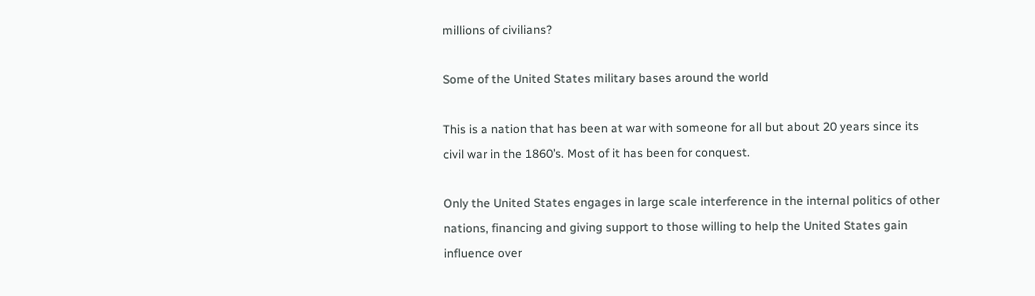millions of civilians?

Some of the United States military bases around the world

This is a nation that has been at war with someone for all but about 20 years since its civil war in the 1860’s. Most of it has been for conquest.

Only the United States engages in large scale interference in the internal politics of other nations, financing and giving support to those willing to help the United States gain influence over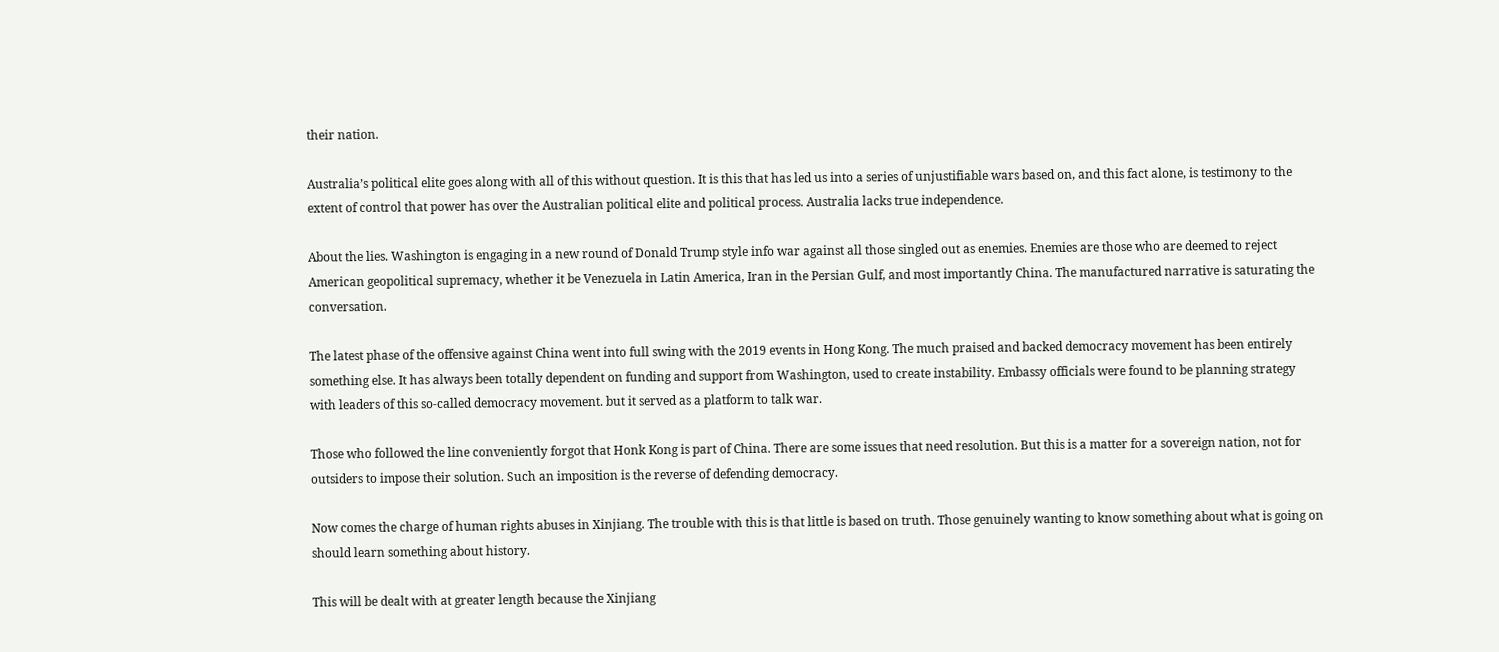their nation.

Australia’s political elite goes along with all of this without question. It is this that has led us into a series of unjustifiable wars based on, and this fact alone, is testimony to the extent of control that power has over the Australian political elite and political process. Australia lacks true independence.

About the lies. Washington is engaging in a new round of Donald Trump style info war against all those singled out as enemies. Enemies are those who are deemed to reject American geopolitical supremacy, whether it be Venezuela in Latin America, Iran in the Persian Gulf, and most importantly China. The manufactured narrative is saturating the conversation.

The latest phase of the offensive against China went into full swing with the 2019 events in Hong Kong. The much praised and backed democracy movement has been entirely something else. It has always been totally dependent on funding and support from Washington, used to create instability. Embassy officials were found to be planning strategy with leaders of this so-called democracy movement. but it served as a platform to talk war.

Those who followed the line conveniently forgot that Honk Kong is part of China. There are some issues that need resolution. But this is a matter for a sovereign nation, not for outsiders to impose their solution. Such an imposition is the reverse of defending democracy.

Now comes the charge of human rights abuses in Xinjiang. The trouble with this is that little is based on truth. Those genuinely wanting to know something about what is going on should learn something about history.

This will be dealt with at greater length because the Xinjiang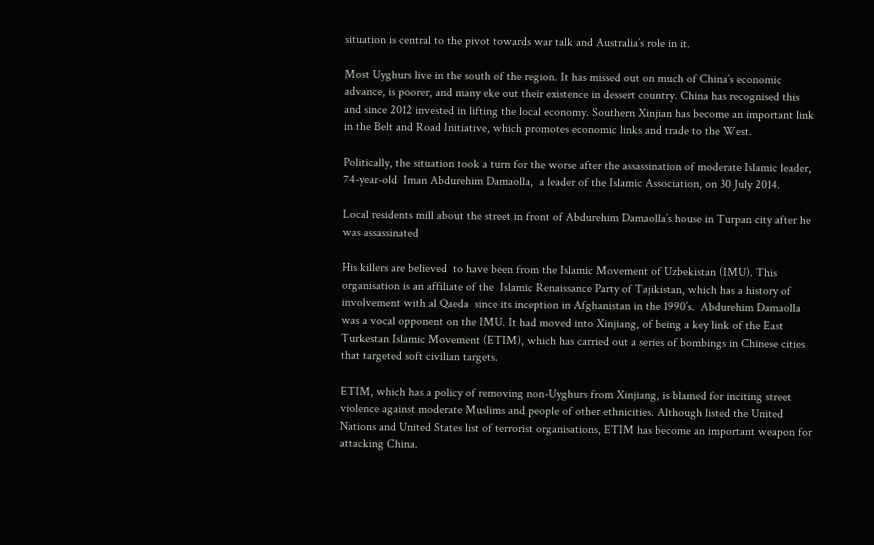situation is central to the pivot towards war talk and Australia’s role in it.

Most Uyghurs live in the south of the region. It has missed out on much of China’s economic advance, is poorer, and many eke out their existence in dessert country. China has recognised this and since 2012 invested in lifting the local economy. Southern Xinjian has become an important link in the Belt and Road Initiative, which promotes economic links and trade to the West.

Politically, the situation took a turn for the worse after the assassination of moderate Islamic leader, 74-year-old  Iman Abdurehim Damaolla,  a leader of the Islamic Association, on 30 July 2014.

Local residents mill about the street in front of Abdurehim Damaolla’s house in Turpan city after he was assassinated

His killers are believed  to have been from the Islamic Movement of Uzbekistan (IMU). This organisation is an affiliate of the  Islamic Renaissance Party of Tajikistan, which has a history of involvement with al Qaeda  since its inception in Afghanistan in the 1990’s.  Abdurehim Damaolla was a vocal opponent on the IMU. It had moved into Xinjiang, of being a key link of the East Turkestan Islamic Movement (ETIM), which has carried out a series of bombings in Chinese cities that targeted soft civilian targets.

ETIM, which has a policy of removing non-Uyghurs from Xinjiang, is blamed for inciting street violence against moderate Muslims and people of other ethnicities. Although listed the United Nations and United States list of terrorist organisations, ETIM has become an important weapon for attacking China.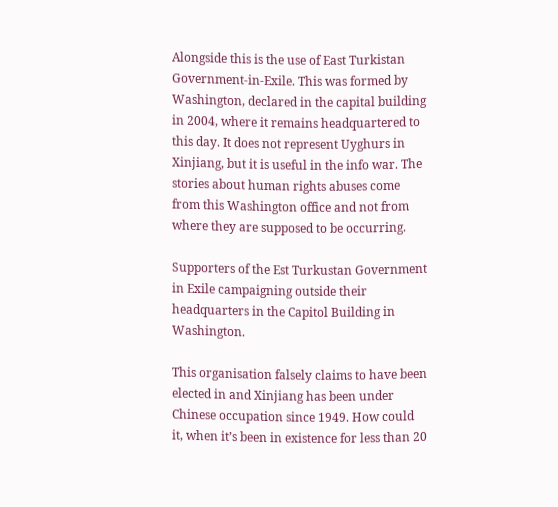Alongside this is the use of East Turkistan Government-in-Exile. This was formed by Washington, declared in the capital building in 2004, where it remains headquartered to this day. It does not represent Uyghurs in Xinjiang, but it is useful in the info war. The stories about human rights abuses come from this Washington office and not from where they are supposed to be occurring.

Supporters of the Est Turkustan Government in Exile campaigning outside their headquarters in the Capitol Building in Washington.

This organisation falsely claims to have been elected in and Xinjiang has been under Chinese occupation since 1949. How could it, when it’s been in existence for less than 20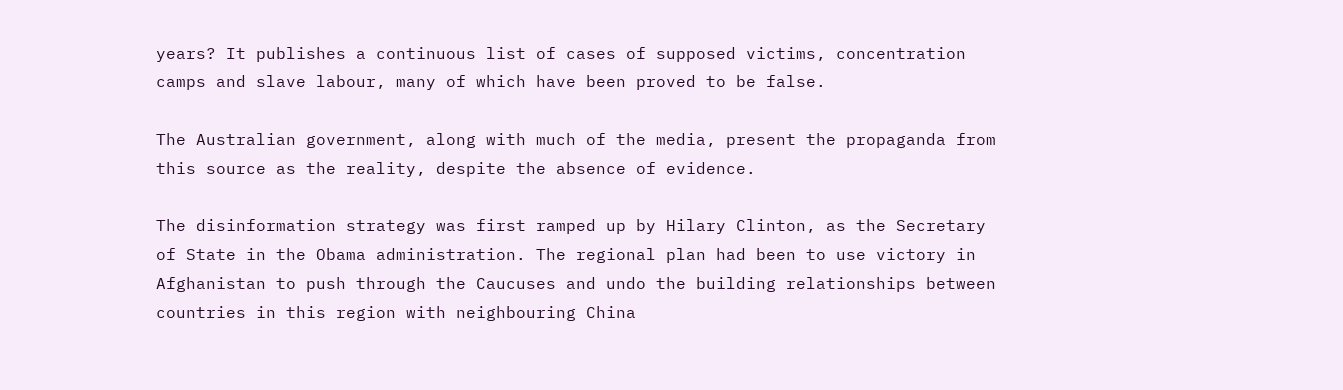years? It publishes a continuous list of cases of supposed victims, concentration camps and slave labour, many of which have been proved to be false.

The Australian government, along with much of the media, present the propaganda from this source as the reality, despite the absence of evidence.

The disinformation strategy was first ramped up by Hilary Clinton, as the Secretary of State in the Obama administration. The regional plan had been to use victory in Afghanistan to push through the Caucuses and undo the building relationships between countries in this region with neighbouring China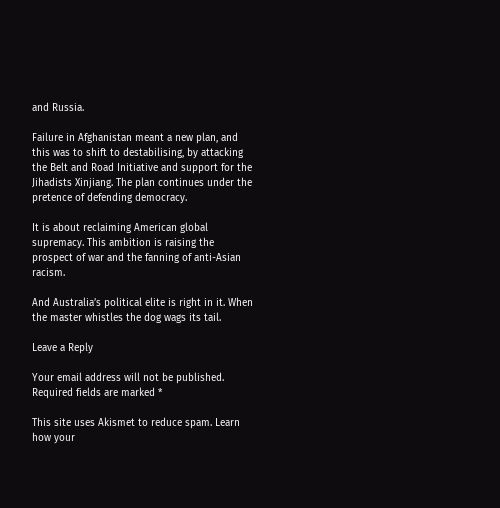and Russia.

Failure in Afghanistan meant a new plan, and this was to shift to destabilising, by attacking the Belt and Road Initiative and support for the Jihadists Xinjiang. The plan continues under the pretence of defending democracy.

It is about reclaiming American global supremacy. This ambition is raising the prospect of war and the fanning of anti-Asian racism.

And Australia’s political elite is right in it. When the master whistles the dog wags its tail.

Leave a Reply

Your email address will not be published. Required fields are marked *

This site uses Akismet to reduce spam. Learn how your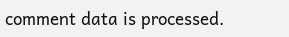comment data is processed.